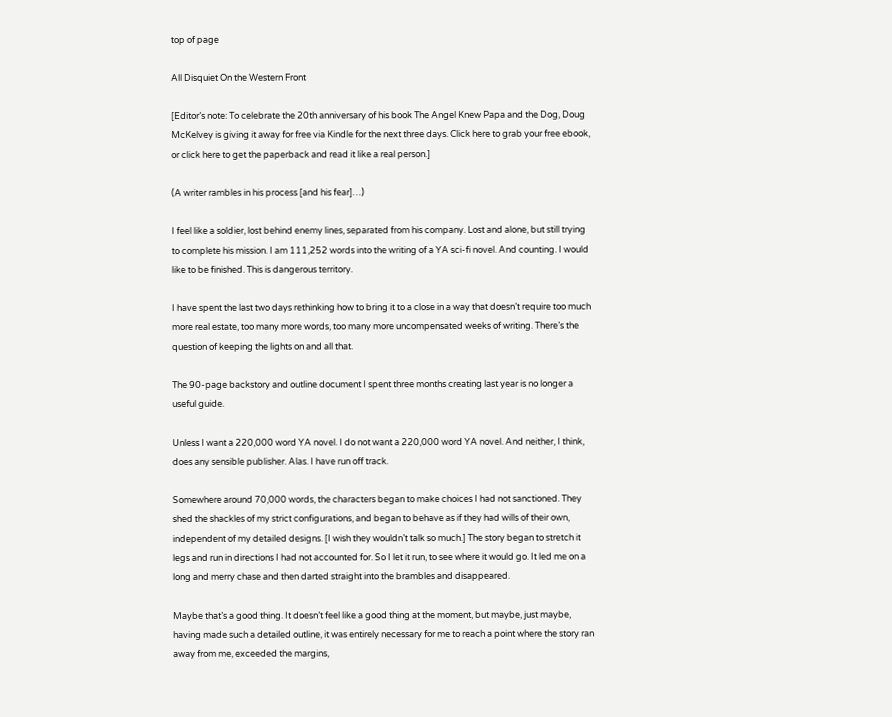top of page

All Disquiet On the Western Front

[Editor’s note: To celebrate the 20th anniversary of his book The Angel Knew Papa and the Dog, Doug McKelvey is giving it away for free via Kindle for the next three days. Click here to grab your free ebook, or click here to get the paperback and read it like a real person.]

(A writer rambles in his process [and his fear]…)

I feel like a soldier, lost behind enemy lines, separated from his company. Lost and alone, but still trying to complete his mission. I am 111,252 words into the writing of a YA sci-fi novel. And counting. I would like to be finished. This is dangerous territory.

I have spent the last two days rethinking how to bring it to a close in a way that doesn’t require too much more real estate, too many more words, too many more uncompensated weeks of writing. There’s the question of keeping the lights on and all that.

The 90-page backstory and outline document I spent three months creating last year is no longer a useful guide.

Unless I want a 220,000 word YA novel. I do not want a 220,000 word YA novel. And neither, I think, does any sensible publisher. Alas. I have run off track.

Somewhere around 70,000 words, the characters began to make choices I had not sanctioned. They shed the shackles of my strict configurations, and began to behave as if they had wills of their own, independent of my detailed designs. [I wish they wouldn’t talk so much.] The story began to stretch it legs and run in directions I had not accounted for. So I let it run, to see where it would go. It led me on a long and merry chase and then darted straight into the brambles and disappeared.

Maybe that’s a good thing. It doesn’t feel like a good thing at the moment, but maybe, just maybe, having made such a detailed outline, it was entirely necessary for me to reach a point where the story ran away from me, exceeded the margins,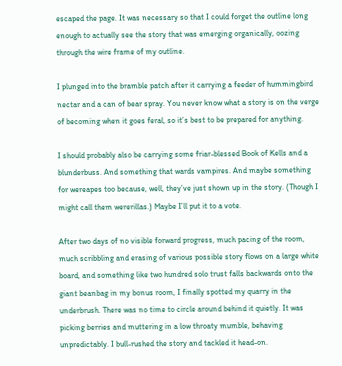escaped the page. It was necessary so that I could forget the outline long enough to actually see the story that was emerging organically, oozing through the wire frame of my outline.

I plunged into the bramble patch after it carrying a feeder of hummingbird nectar and a can of bear spray. You never know what a story is on the verge of becoming when it goes feral, so it’s best to be prepared for anything.

I should probably also be carrying some friar-blessed Book of Kells and a blunderbuss. And something that wards vampires. And maybe something for wereapes too because, well, they’ve just shown up in the story. (Though I might call them wererillas.) Maybe I’ll put it to a vote.

After two days of no visible forward progress, much pacing of the room, much scribbling and erasing of various possible story flows on a large white board, and something like two hundred solo trust falls backwards onto the giant beanbag in my bonus room, I finally spotted my quarry in the underbrush. There was no time to circle around behind it quietly. It was picking berries and muttering in a low throaty mumble, behaving unpredictably. I bull-rushed the story and tackled it head-on.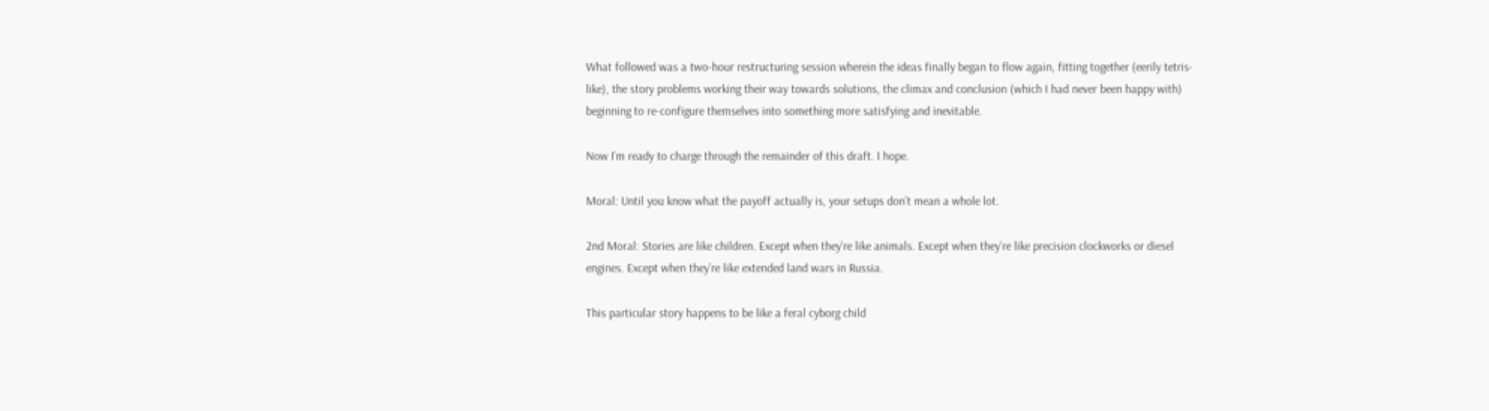What followed was a two-hour restructuring session wherein the ideas finally began to flow again, fitting together (eerily tetris-like), the story problems working their way towards solutions, the climax and conclusion (which I had never been happy with) beginning to re-configure themselves into something more satisfying and inevitable.

Now I’m ready to charge through the remainder of this draft. I hope.

Moral: Until you know what the payoff actually is, your setups don’t mean a whole lot.

2nd Moral: Stories are like children. Except when they’re like animals. Except when they’re like precision clockworks or diesel engines. Except when they’re like extended land wars in Russia.

This particular story happens to be like a feral cyborg child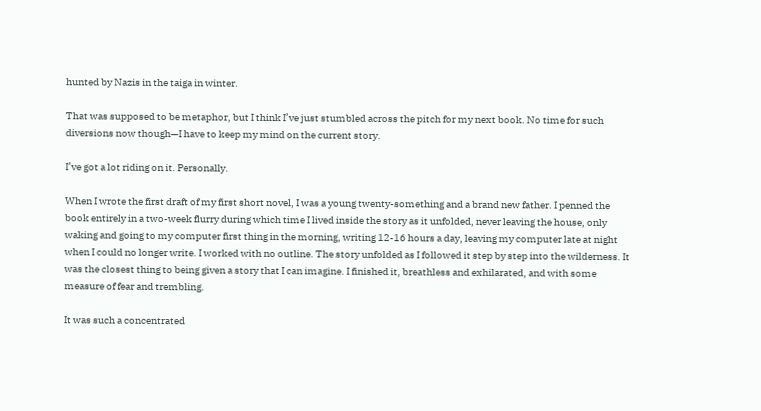hunted by Nazis in the taiga in winter.

That was supposed to be metaphor, but I think I’ve just stumbled across the pitch for my next book. No time for such diversions now though—I have to keep my mind on the current story.

I’ve got a lot riding on it. Personally.

When I wrote the first draft of my first short novel, I was a young twenty-something and a brand new father. I penned the book entirely in a two-week flurry during which time I lived inside the story as it unfolded, never leaving the house, only waking and going to my computer first thing in the morning, writing 12-16 hours a day, leaving my computer late at night when I could no longer write. I worked with no outline. The story unfolded as I followed it step by step into the wilderness. It was the closest thing to being given a story that I can imagine. I finished it, breathless and exhilarated, and with some measure of fear and trembling.

It was such a concentrated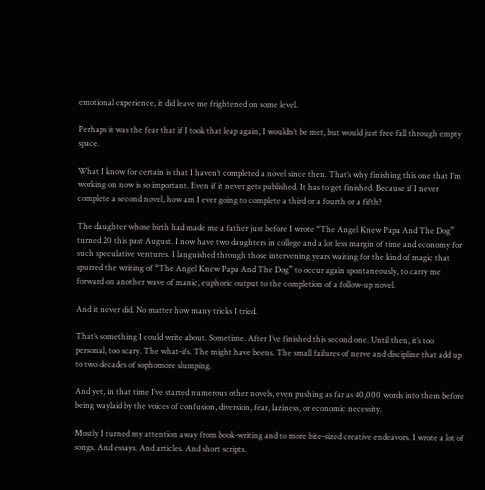emotional experience, it did leave me frightened on some level.

Perhaps it was the fear that if I took that leap again, I wouldn’t be met, but would just free fall through empty space.

What I know for certain is that I haven’t completed a novel since then. That’s why finishing this one that I’m working on now is so important. Even if it never gets published. It has to get finished. Because if I never complete a second novel, how am I ever going to complete a third or a fourth or a fifth?

The daughter whose birth had made me a father just before I wrote “The Angel Knew Papa And The Dog” turned 20 this past August. I now have two daughters in college and a lot less margin of time and economy for such speculative ventures. I languished through those intervening years waiting for the kind of magic that spurred the writing of “The Angel Knew Papa And The Dog” to occur again spontaneously, to carry me forward on another wave of manic, euphoric output to the completion of a follow-up novel.

And it never did. No matter how many tricks I tried.

That’s something I could write about. Sometime. After I’ve finished this second one. Until then, it’s too personal, too scary. The what-ifs. The might have beens. The small failures of nerve and discipline that add up to two decades of sophomore slumping.

And yet, in that time I’ve started numerous other novels, even pushing as far as 40,000 words into them before being waylaid by the voices of confusion, diversion, fear, laziness, or economic necessity.

Mostly I turned my attention away from book-writing and to more bite-sized creative endeavors. I wrote a lot of songs. And essays. And articles. And short scripts.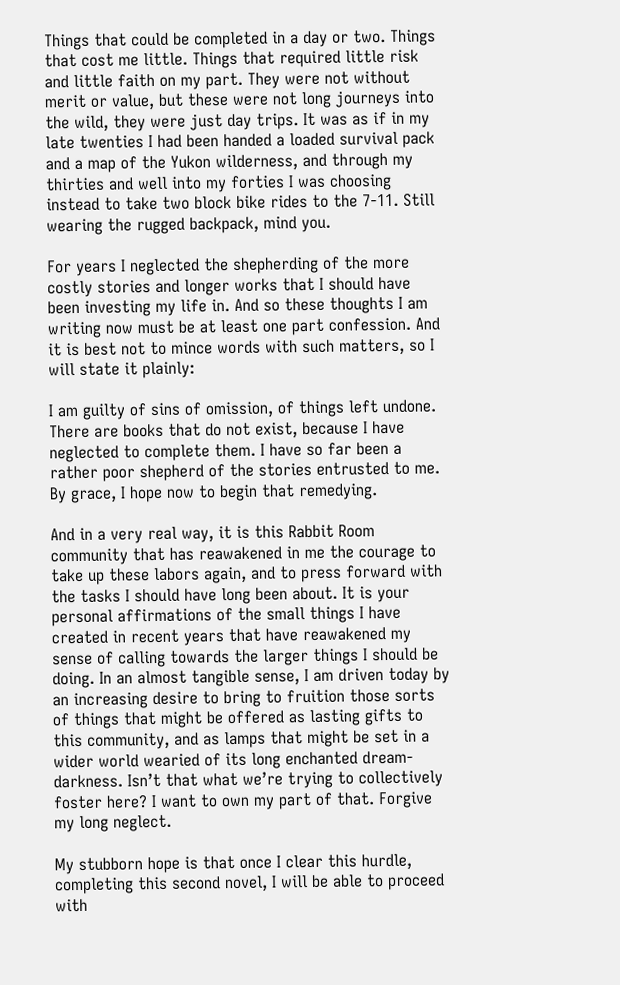Things that could be completed in a day or two. Things that cost me little. Things that required little risk and little faith on my part. They were not without merit or value, but these were not long journeys into the wild, they were just day trips. It was as if in my late twenties I had been handed a loaded survival pack and a map of the Yukon wilderness, and through my thirties and well into my forties I was choosing instead to take two block bike rides to the 7-11. Still wearing the rugged backpack, mind you.

For years I neglected the shepherding of the more costly stories and longer works that I should have been investing my life in. And so these thoughts I am writing now must be at least one part confession. And it is best not to mince words with such matters, so I will state it plainly:

I am guilty of sins of omission, of things left undone. There are books that do not exist, because I have neglected to complete them. I have so far been a rather poor shepherd of the stories entrusted to me. By grace, I hope now to begin that remedying.

And in a very real way, it is this Rabbit Room community that has reawakened in me the courage to take up these labors again, and to press forward with the tasks I should have long been about. It is your personal affirmations of the small things I have created in recent years that have reawakened my sense of calling towards the larger things I should be doing. In an almost tangible sense, I am driven today by an increasing desire to bring to fruition those sorts of things that might be offered as lasting gifts to this community, and as lamps that might be set in a wider world wearied of its long enchanted dream-darkness. Isn’t that what we’re trying to collectively foster here? I want to own my part of that. Forgive my long neglect.

My stubborn hope is that once I clear this hurdle, completing this second novel, I will be able to proceed with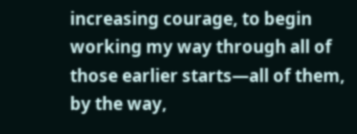increasing courage, to begin working my way through all of those earlier starts—all of them, by the way,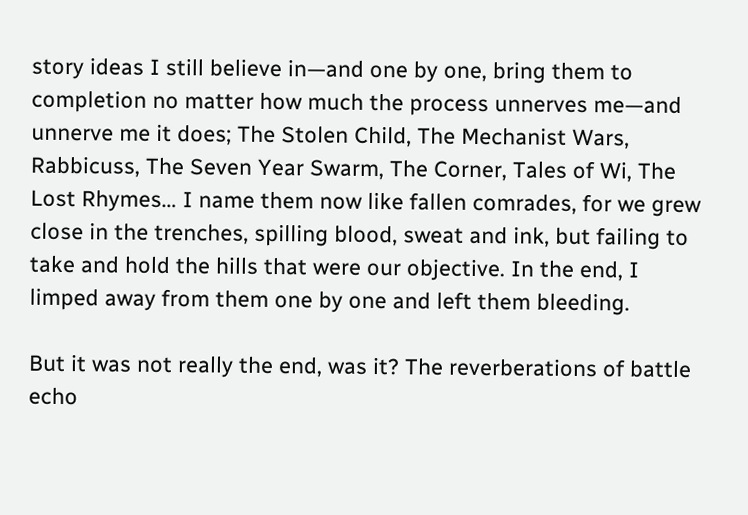story ideas I still believe in—and one by one, bring them to completion no matter how much the process unnerves me—and unnerve me it does; The Stolen Child, The Mechanist Wars, Rabbicuss, The Seven Year Swarm, The Corner, Tales of Wi, The Lost Rhymes… I name them now like fallen comrades, for we grew close in the trenches, spilling blood, sweat and ink, but failing to take and hold the hills that were our objective. In the end, I limped away from them one by one and left them bleeding.

But it was not really the end, was it? The reverberations of battle echo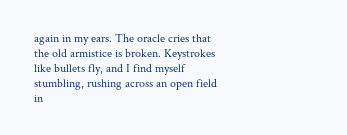again in my ears. The oracle cries that the old armistice is broken. Keystrokes like bullets fly, and I find myself stumbling, rushing across an open field in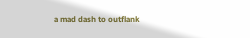a mad dash to outflank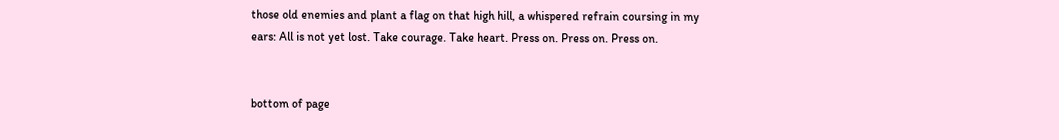those old enemies and plant a flag on that high hill, a whispered refrain coursing in my ears: All is not yet lost. Take courage. Take heart. Press on. Press on. Press on.


bottom of page